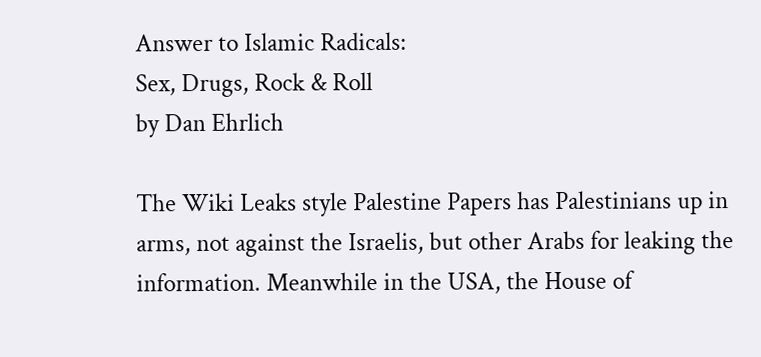Answer to Islamic Radicals:
Sex, Drugs, Rock & Roll
by Dan Ehrlich

The Wiki Leaks style Palestine Papers has Palestinians up in arms, not against the Israelis, but other Arabs for leaking the information. Meanwhile in the USA, the House of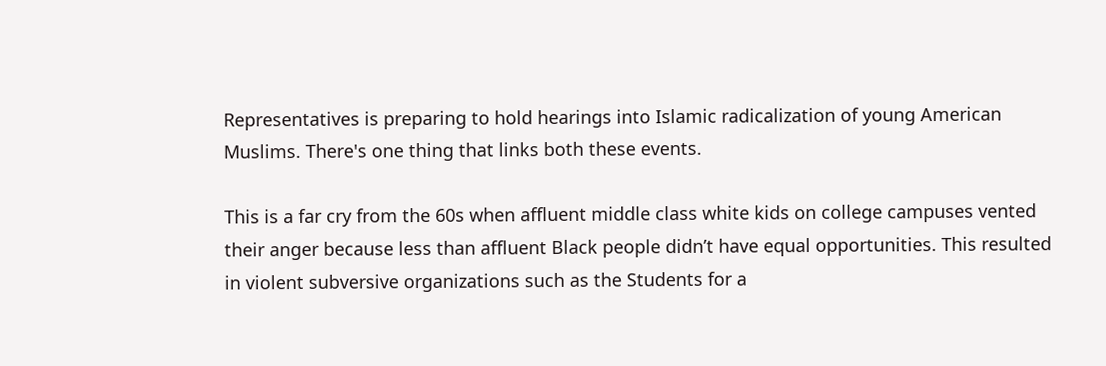Representatives is preparing to hold hearings into Islamic radicalization of young American Muslims. There's one thing that links both these events.

This is a far cry from the 60s when affluent middle class white kids on college campuses vented their anger because less than affluent Black people didn’t have equal opportunities. This resulted in violent subversive organizations such as the Students for a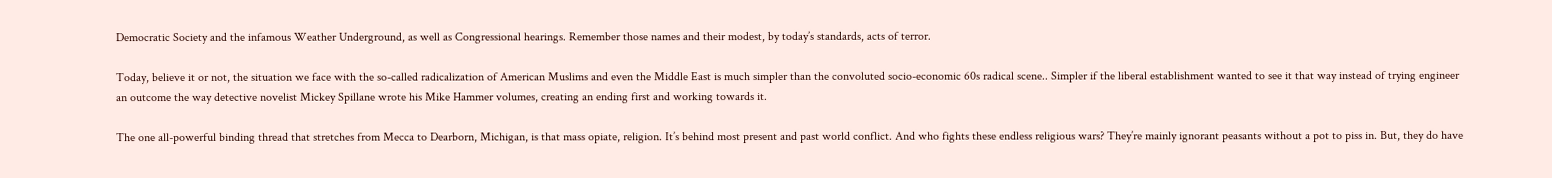Democratic Society and the infamous Weather Underground, as well as Congressional hearings. Remember those names and their modest, by today’s standards, acts of terror.

Today, believe it or not, the situation we face with the so-called radicalization of American Muslims and even the Middle East is much simpler than the convoluted socio-economic 60s radical scene.. Simpler if the liberal establishment wanted to see it that way instead of trying engineer an outcome the way detective novelist Mickey Spillane wrote his Mike Hammer volumes, creating an ending first and working towards it.

The one all-powerful binding thread that stretches from Mecca to Dearborn, Michigan, is that mass opiate, religion. It’s behind most present and past world conflict. And who fights these endless religious wars? They’re mainly ignorant peasants without a pot to piss in. But, they do have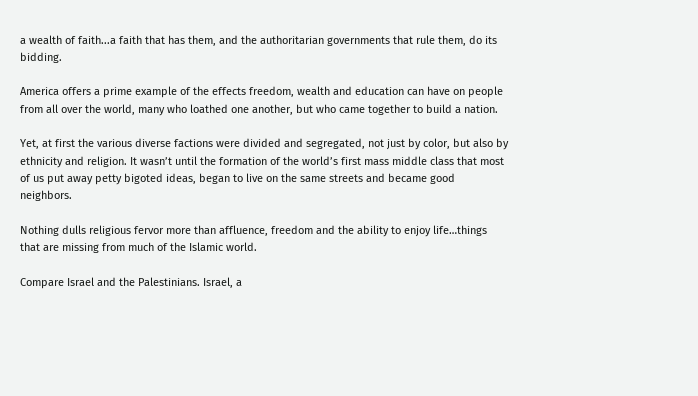a wealth of faith...a faith that has them, and the authoritarian governments that rule them, do its bidding.

America offers a prime example of the effects freedom, wealth and education can have on people from all over the world, many who loathed one another, but who came together to build a nation.

Yet, at first the various diverse factions were divided and segregated, not just by color, but also by ethnicity and religion. It wasn’t until the formation of the world’s first mass middle class that most of us put away petty bigoted ideas, began to live on the same streets and became good neighbors.

Nothing dulls religious fervor more than affluence, freedom and the ability to enjoy life…things that are missing from much of the Islamic world.

Compare Israel and the Palestinians. Israel, a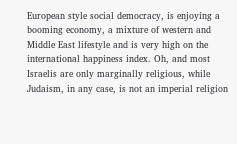European style social democracy, is enjoying a booming economy, a mixture of western and Middle East lifestyle and is very high on the international happiness index. Oh, and most Israelis are only marginally religious, while Judaism, in any case, is not an imperial religion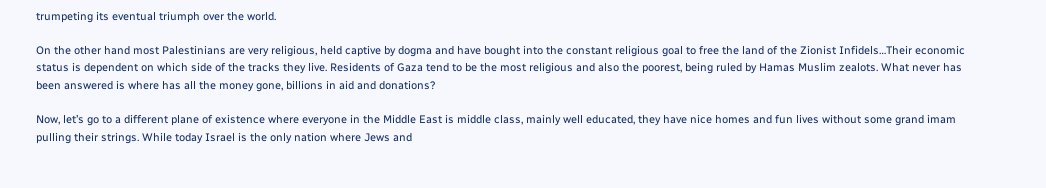trumpeting its eventual triumph over the world.

On the other hand most Palestinians are very religious, held captive by dogma and have bought into the constant religious goal to free the land of the Zionist Infidels…Their economic status is dependent on which side of the tracks they live. Residents of Gaza tend to be the most religious and also the poorest, being ruled by Hamas Muslim zealots. What never has been answered is where has all the money gone, billions in aid and donations?

Now, let’s go to a different plane of existence where everyone in the Middle East is middle class, mainly well educated, they have nice homes and fun lives without some grand imam pulling their strings. While today Israel is the only nation where Jews and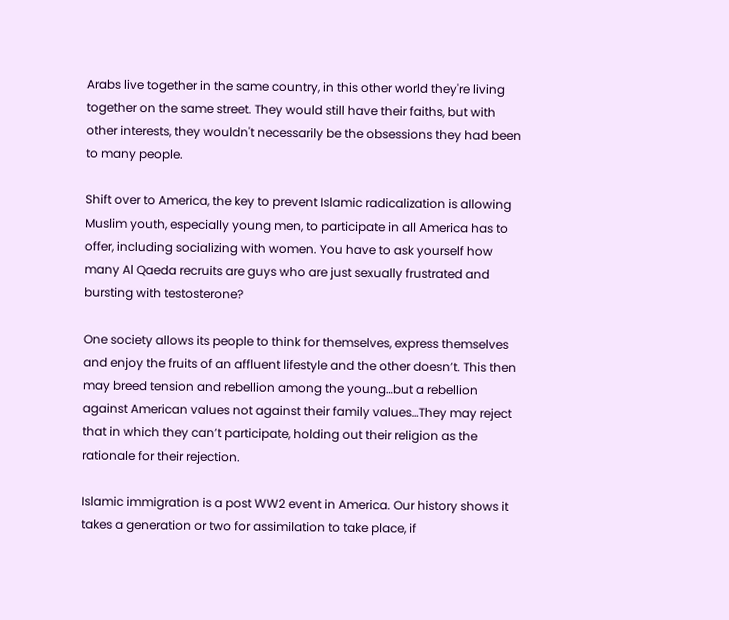Arabs live together in the same country, in this other world they're living together on the same street. They would still have their faiths, but with other interests, they wouldn't necessarily be the obsessions they had been to many people.

Shift over to America, the key to prevent Islamic radicalization is allowing Muslim youth, especially young men, to participate in all America has to offer, including socializing with women. You have to ask yourself how many Al Qaeda recruits are guys who are just sexually frustrated and bursting with testosterone?

One society allows its people to think for themselves, express themselves and enjoy the fruits of an affluent lifestyle and the other doesn’t. This then may breed tension and rebellion among the young…but a rebellion against American values not against their family values…They may reject that in which they can’t participate, holding out their religion as the rationale for their rejection.

Islamic immigration is a post WW2 event in America. Our history shows it takes a generation or two for assimilation to take place, if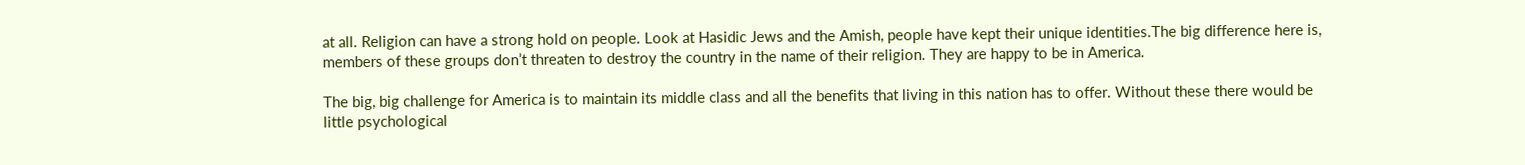at all. Religion can have a strong hold on people. Look at Hasidic Jews and the Amish, people have kept their unique identities.The big difference here is, members of these groups don’t threaten to destroy the country in the name of their religion. They are happy to be in America.

The big, big challenge for America is to maintain its middle class and all the benefits that living in this nation has to offer. Without these there would be little psychological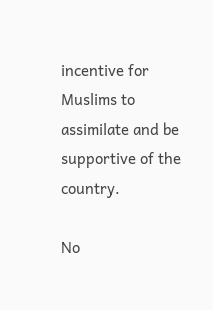incentive for Muslims to assimilate and be supportive of the country.

No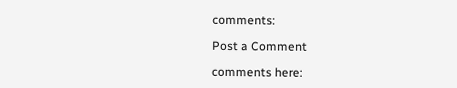comments:

Post a Comment

comments here: